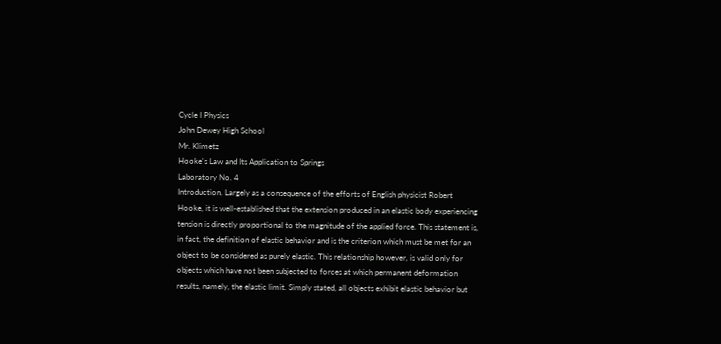Cycle I Physics
John Dewey High School
Mr. Klimetz
Hooke's Law and Its Application to Springs
Laboratory No. 4
Introduction. Largely as a consequence of the efforts of English physicist Robert Hooke, it is well-established that the extension produced in an elastic body experiencing tension is directly proportional to the magnitude of the applied force. This statement is, in fact, the definition of elastic behavior and is the criterion which must be met for an object to be considered as purely elastic. This relationship however, is valid only for objects which have not been subjected to forces at which permanent deformation results, namely, the elastic limit. Simply stated, all objects exhibit elastic behavior but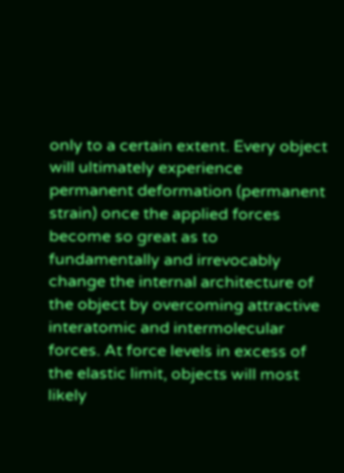only to a certain extent. Every object will ultimately experience permanent deformation (permanent strain) once the applied forces become so great as to fundamentally and irrevocably change the internal architecture of the object by overcoming attractive interatomic and intermolecular forces. At force levels in excess of the elastic limit, objects will most likely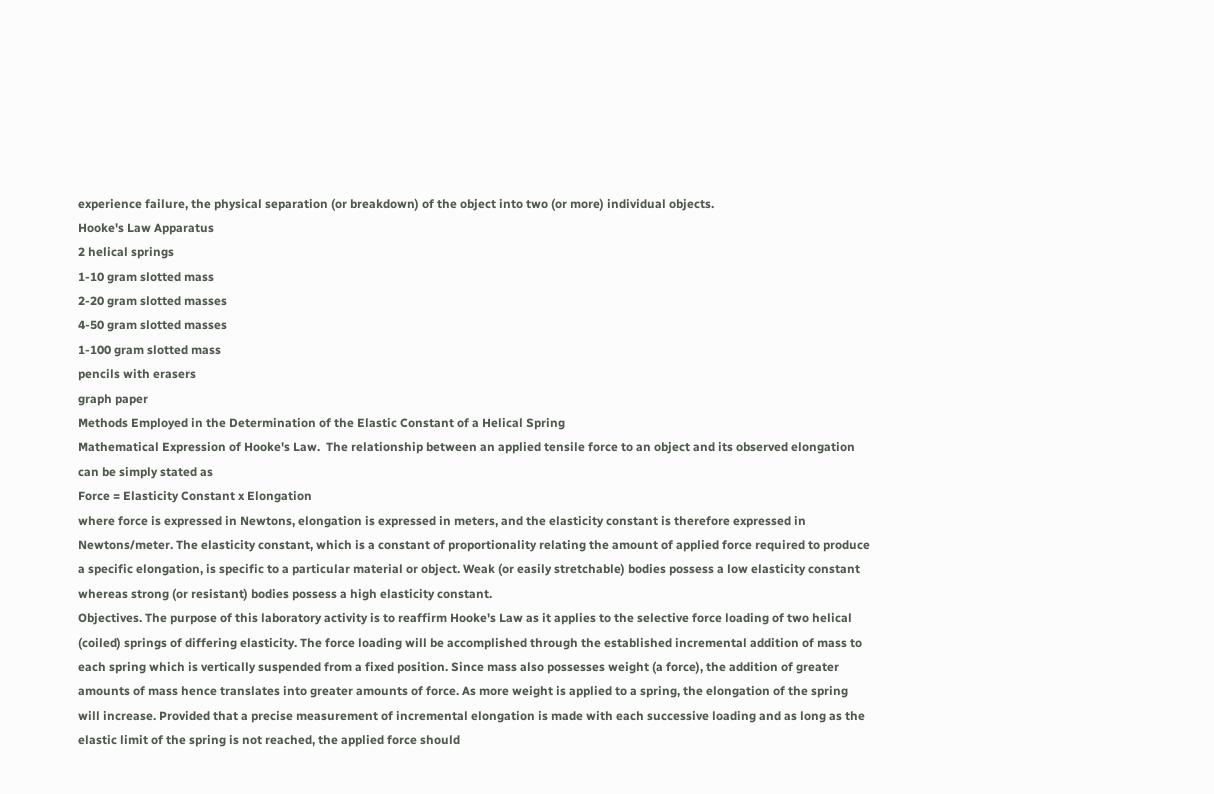experience failure, the physical separation (or breakdown) of the object into two (or more) individual objects.
Hooke's Law Apparatus
2 helical springs
1-10 gram slotted mass
2-20 gram slotted masses
4-50 gram slotted masses
1-100 gram slotted mass
pencils with erasers
graph paper
Methods Employed in the Determination of the Elastic Constant of a Helical Spring
Mathematical Expression of Hooke's Law.  The relationship between an applied tensile force to an object and its observed elongation can be simply stated as
Force = Elasticity Constant x Elongation
where force is expressed in Newtons, elongation is expressed in meters, and the elasticity constant is therefore expressed in Newtons/meter. The elasticity constant, which is a constant of proportionality relating the amount of applied force required to produce a specific elongation, is specific to a particular material or object. Weak (or easily stretchable) bodies possess a low elasticity constant whereas strong (or resistant) bodies possess a high elasticity constant.
Objectives. The purpose of this laboratory activity is to reaffirm Hooke's Law as it applies to the selective force loading of two helical (coiled) springs of differing elasticity. The force loading will be accomplished through the established incremental addition of mass to each spring which is vertically suspended from a fixed position. Since mass also possesses weight (a force), the addition of greater amounts of mass hence translates into greater amounts of force. As more weight is applied to a spring, the elongation of the spring will increase. Provided that a precise measurement of incremental elongation is made with each successive loading and as long as the elastic limit of the spring is not reached, the applied force should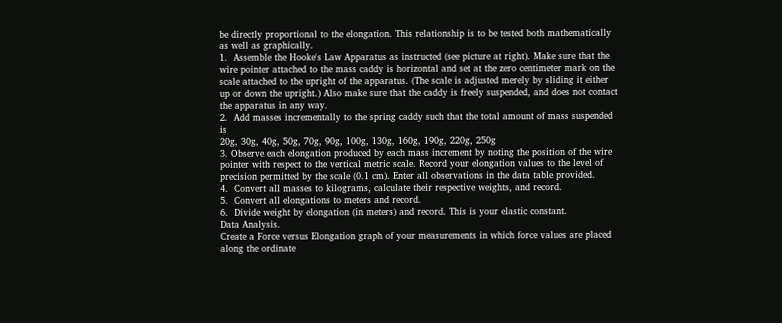be directly proportional to the elongation. This relationship is to be tested both mathematically as well as graphically.
1.  Assemble the Hooke's Law Apparatus as instructed (see picture at right). Make sure that the wire pointer attached to the mass caddy is horizontal and set at the zero centimeter mark on the scale attached to the upright of the apparatus. (The scale is adjusted merely by sliding it either up or down the upright.) Also make sure that the caddy is freely suspended, and does not contact the apparatus in any way.
2.  Add masses incrementally to the spring caddy such that the total amount of mass suspended is
20g, 30g, 40g, 50g, 70g, 90g, 100g, 130g, 160g, 190g, 220g, 250g
3. Observe each elongation produced by each mass increment by noting the position of the wire pointer with respect to the vertical metric scale. Record your elongation values to the level of precision permitted by the scale (0.1 cm). Enter all observations in the data table provided.
4.  Convert all masses to kilograms, calculate their respective weights, and record.
5.  Convert all elongations to meters and record.
6.  Divide weight by elongation (in meters) and record. This is your elastic constant.
Data Analysis.
Create a Force versus Elongation graph of your measurements in which force values are placed along the ordinate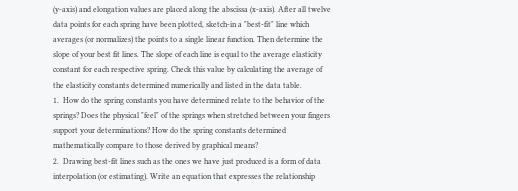(y-axis) and elongation values are placed along the abscissa (x-axis). After all twelve data points for each spring have been plotted, sketch-in a "best-fit" line which averages (or normalizes) the points to a single linear function. Then determine the slope of your best fit lines. The slope of each line is equal to the average elasticity constant for each respective spring. Check this value by calculating the average of the elasticity constants determined numerically and listed in the data table.
1.  How do the spring constants you have determined relate to the behavior of the springs? Does the physical "feel" of the springs when stretched between your fingers support your determinations? How do the spring constants determined mathematically compare to those derived by graphical means?
2.  Drawing best-fit lines such as the ones we have just produced is a form of data interpolation (or estimating). Write an equation that expresses the relationship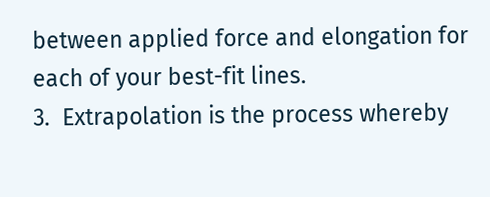between applied force and elongation for each of your best-fit lines.
3.  Extrapolation is the process whereby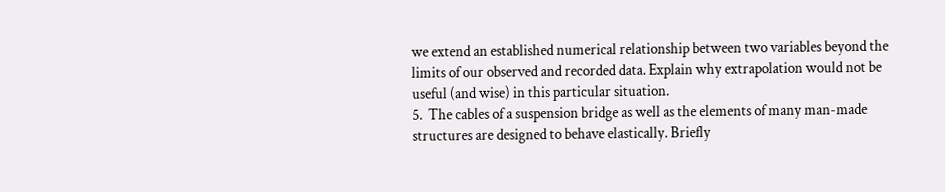we extend an established numerical relationship between two variables beyond the limits of our observed and recorded data. Explain why extrapolation would not be useful (and wise) in this particular situation.
5.  The cables of a suspension bridge as well as the elements of many man-made structures are designed to behave elastically. Briefly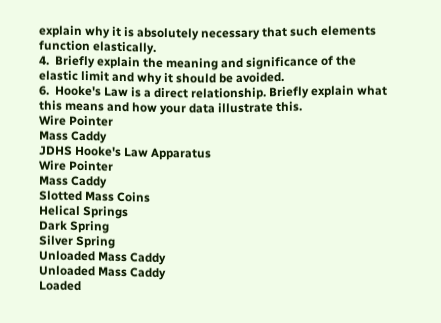explain why it is absolutely necessary that such elements function elastically.
4.  Briefly explain the meaning and significance of the elastic limit and why it should be avoided.
6.  Hooke's Law is a direct relationship. Briefly explain what this means and how your data illustrate this.
Wire Pointer
Mass Caddy
JDHS Hooke's Law Apparatus
Wire Pointer
Mass Caddy
Slotted Mass Coins
Helical Springs
Dark Spring
Silver Spring
Unloaded Mass Caddy
Unloaded Mass Caddy
Loaded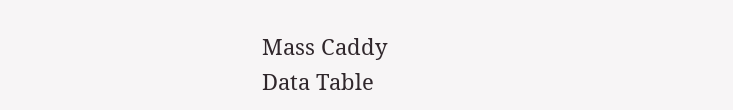Mass Caddy
Data Table